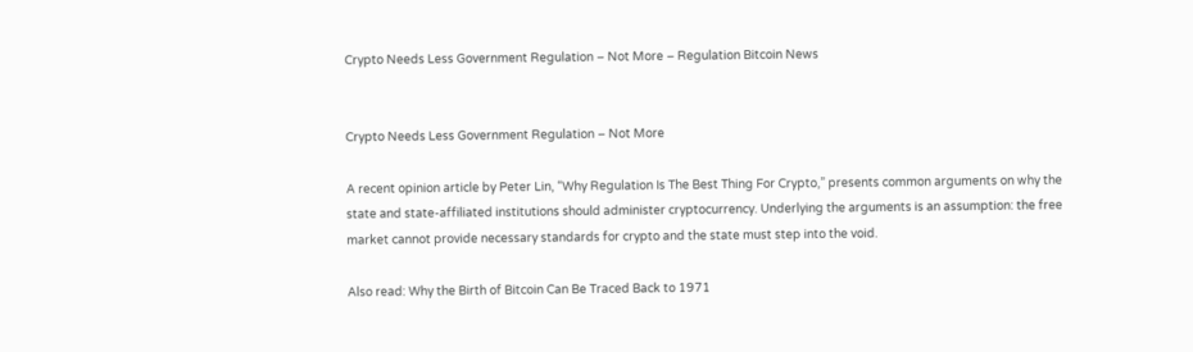Crypto Needs Less Government Regulation – Not More – Regulation Bitcoin News


Crypto Needs Less Government Regulation – Not More

A recent opinion article by Peter Lin, “Why Regulation Is The Best Thing For Crypto,” presents common arguments on why the state and state-affiliated institutions should administer cryptocurrency. Underlying the arguments is an assumption: the free market cannot provide necessary standards for crypto and the state must step into the void.

Also read: Why the Birth of Bitcoin Can Be Traced Back to 1971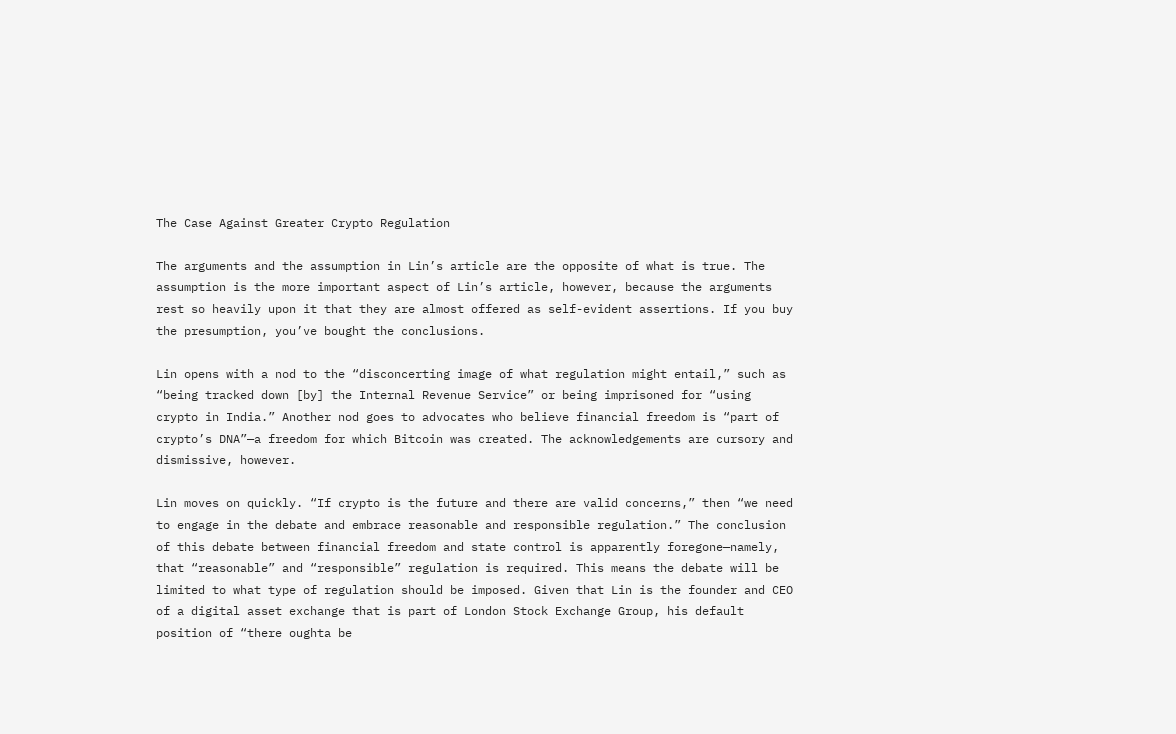The Case Against Greater Crypto Regulation

The arguments and the assumption in Lin’s article are the opposite of what is true. The assumption is the more important aspect of Lin’s article, however, because the arguments rest so heavily upon it that they are almost offered as self-evident assertions. If you buy the presumption, you’ve bought the conclusions.

Lin opens with a nod to the “disconcerting image of what regulation might entail,” such as “being tracked down [by] the Internal Revenue Service” or being imprisoned for “using crypto in India.” Another nod goes to advocates who believe financial freedom is “part of crypto’s DNA”—a freedom for which Bitcoin was created. The acknowledgements are cursory and dismissive, however.

Lin moves on quickly. “If crypto is the future and there are valid concerns,” then “we need to engage in the debate and embrace reasonable and responsible regulation.” The conclusion of this debate between financial freedom and state control is apparently foregone—namely, that “reasonable” and “responsible” regulation is required. This means the debate will be limited to what type of regulation should be imposed. Given that Lin is the founder and CEO of a digital asset exchange that is part of London Stock Exchange Group, his default position of “there oughta be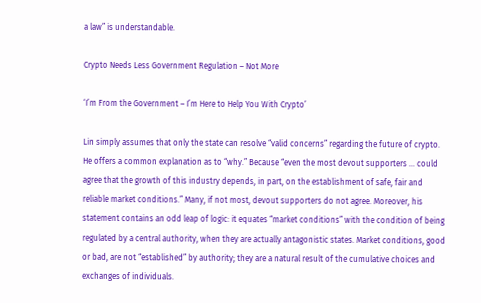a law” is understandable.

Crypto Needs Less Government Regulation – Not More

‘I’m From the Government – I’m Here to Help You With Crypto’

Lin simply assumes that only the state can resolve “valid concerns” regarding the future of crypto. He offers a common explanation as to “why.” Because “even the most devout supporters … could agree that the growth of this industry depends, in part, on the establishment of safe, fair and reliable market conditions.” Many, if not most, devout supporters do not agree. Moreover, his statement contains an odd leap of logic: it equates “market conditions” with the condition of being regulated by a central authority, when they are actually antagonistic states. Market conditions, good or bad, are not “established” by authority; they are a natural result of the cumulative choices and exchanges of individuals.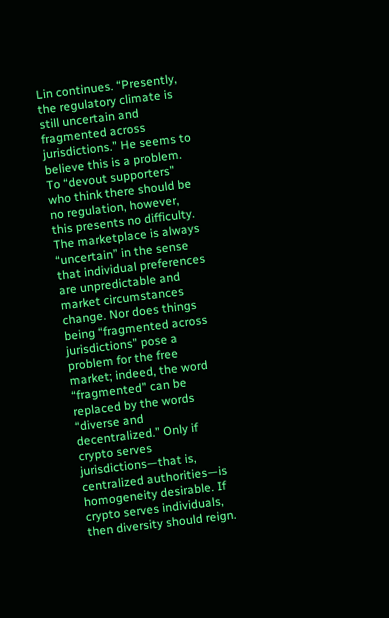Lin continues. “Presently, the regulatory climate is still uncertain and fragmented across jurisdictions.” He seems to believe this is a problem. To “devout supporters” who think there should be no regulation, however, this presents no difficulty. The marketplace is always “uncertain” in the sense that individual preferences are unpredictable and market circumstances change. Nor does things being “fragmented across jurisdictions” pose a problem for the free market; indeed, the word “fragmented” can be replaced by the words “diverse and decentralized.” Only if crypto serves jurisdictions—that is, centralized authorities—is homogeneity desirable. If crypto serves individuals, then diversity should reign.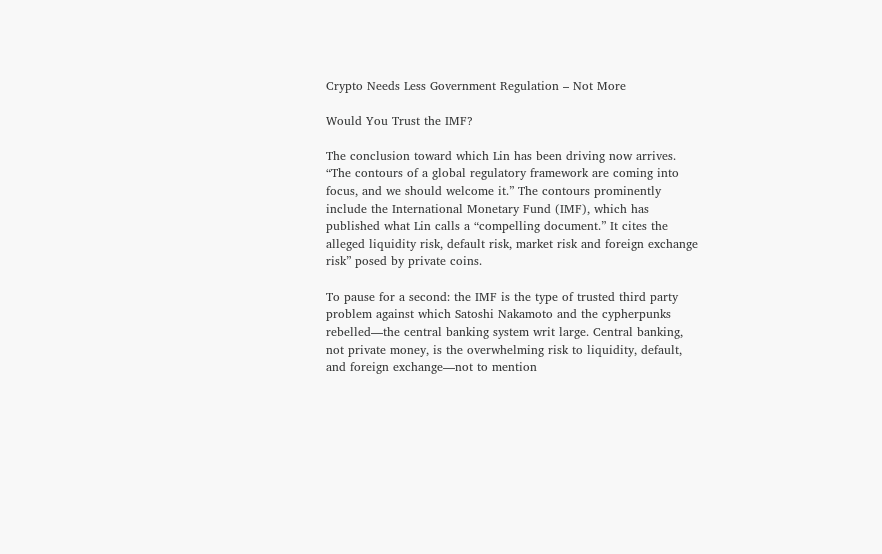Crypto Needs Less Government Regulation – Not More

Would You Trust the IMF?

The conclusion toward which Lin has been driving now arrives. “The contours of a global regulatory framework are coming into focus, and we should welcome it.” The contours prominently include the International Monetary Fund (IMF), which has published what Lin calls a “compelling document.” It cites the alleged liquidity risk, default risk, market risk and foreign exchange risk” posed by private coins.

To pause for a second: the IMF is the type of trusted third party problem against which Satoshi Nakamoto and the cypherpunks rebelled—the central banking system writ large. Central banking, not private money, is the overwhelming risk to liquidity, default, and foreign exchange—not to mention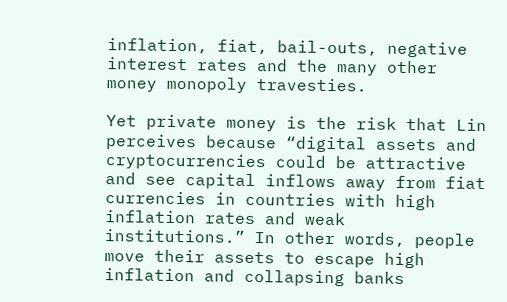inflation, fiat, bail-outs, negative interest rates and the many other money monopoly travesties.

Yet private money is the risk that Lin perceives because “digital assets and cryptocurrencies could be attractive and see capital inflows away from fiat currencies in countries with high inflation rates and weak institutions.” In other words, people move their assets to escape high inflation and collapsing banks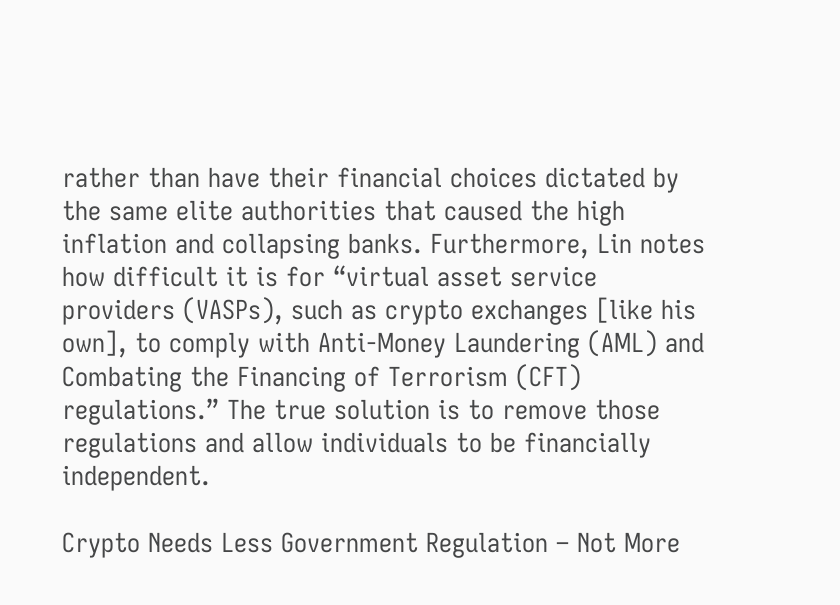rather than have their financial choices dictated by the same elite authorities that caused the high inflation and collapsing banks. Furthermore, Lin notes how difficult it is for “virtual asset service providers (VASPs), such as crypto exchanges [like his own], to comply with Anti-Money Laundering (AML) and Combating the Financing of Terrorism (CFT) regulations.” The true solution is to remove those regulations and allow individuals to be financially independent.

Crypto Needs Less Government Regulation – Not More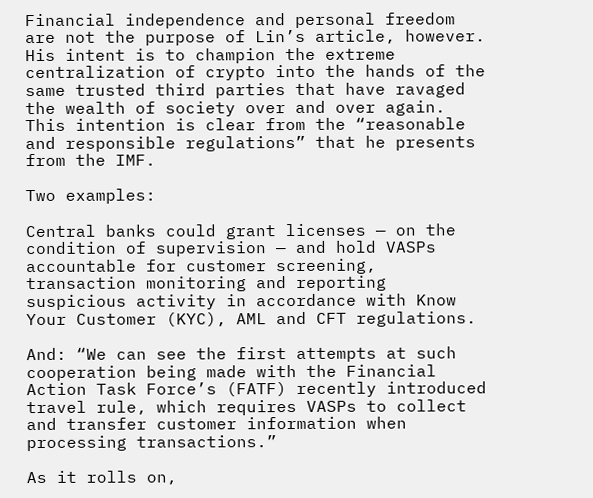Financial independence and personal freedom are not the purpose of Lin’s article, however. His intent is to champion the extreme centralization of crypto into the hands of the same trusted third parties that have ravaged the wealth of society over and over again. This intention is clear from the “reasonable and responsible regulations” that he presents from the IMF.

Two examples:

Central banks could grant licenses — on the condition of supervision — and hold VASPs accountable for customer screening, transaction monitoring and reporting suspicious activity in accordance with Know Your Customer (KYC), AML and CFT regulations.

And: “We can see the first attempts at such cooperation being made with the Financial Action Task Force’s (FATF) recently introduced travel rule, which requires VASPs to collect and transfer customer information when processing transactions.”

As it rolls on,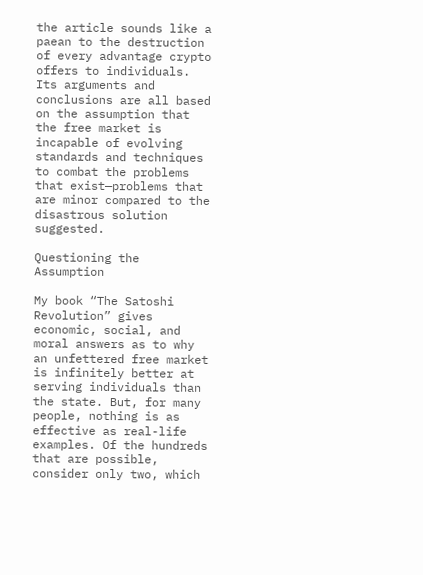the article sounds like a paean to the destruction of every advantage crypto offers to individuals. Its arguments and conclusions are all based on the assumption that the free market is incapable of evolving standards and techniques to combat the problems that exist—problems that are minor compared to the disastrous solution suggested.

Questioning the Assumption

My book “The Satoshi Revolution” gives economic, social, and moral answers as to why an unfettered free market is infinitely better at serving individuals than the state. But, for many people, nothing is as effective as real-life examples. Of the hundreds that are possible, consider only two, which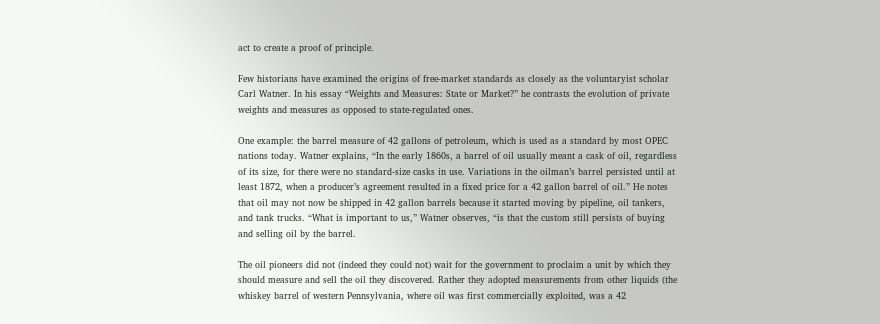act to create a proof of principle.

Few historians have examined the origins of free-market standards as closely as the voluntaryist scholar Carl Watner. In his essay “Weights and Measures: State or Market?” he contrasts the evolution of private weights and measures as opposed to state-regulated ones.

One example: the barrel measure of 42 gallons of petroleum, which is used as a standard by most OPEC nations today. Watner explains, “In the early 1860s, a barrel of oil usually meant a cask of oil, regardless of its size, for there were no standard-size casks in use. Variations in the oilman’s barrel persisted until at least 1872, when a producer’s agreement resulted in a fixed price for a 42 gallon barrel of oil.” He notes that oil may not now be shipped in 42 gallon barrels because it started moving by pipeline, oil tankers, and tank trucks. “What is important to us,” Watner observes, “is that the custom still persists of buying and selling oil by the barrel.

The oil pioneers did not (indeed they could not) wait for the government to proclaim a unit by which they should measure and sell the oil they discovered. Rather they adopted measurements from other liquids (the whiskey barrel of western Pennsylvania, where oil was first commercially exploited, was a 42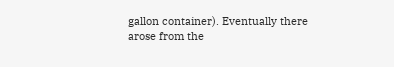gallon container). Eventually there arose from the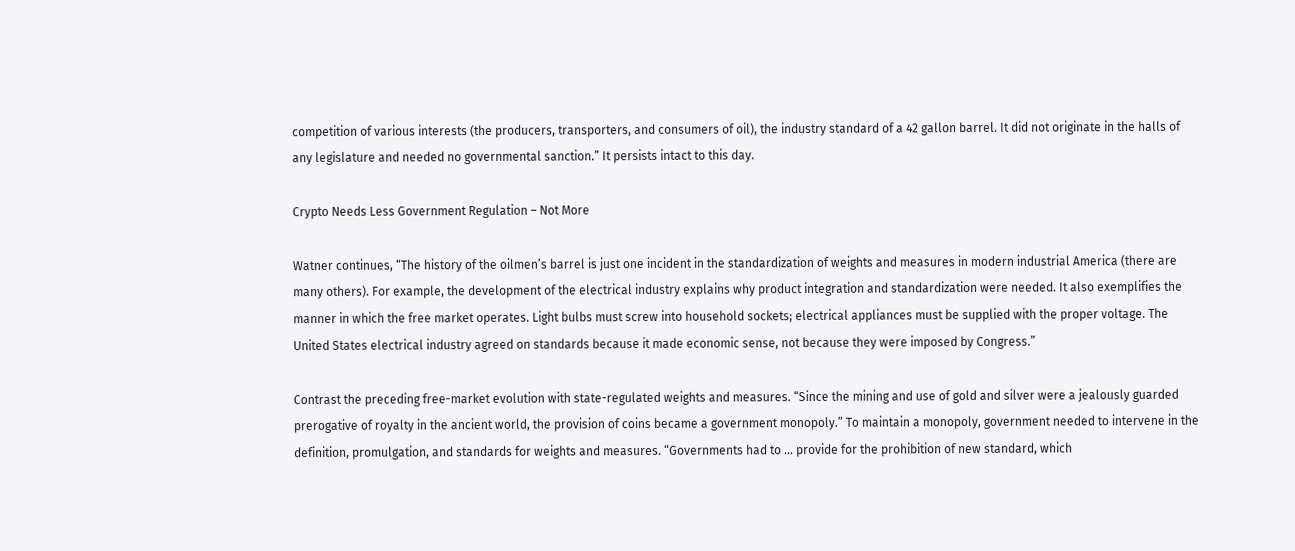competition of various interests (the producers, transporters, and consumers of oil), the industry standard of a 42 gallon barrel. It did not originate in the halls of any legislature and needed no governmental sanction.” It persists intact to this day.

Crypto Needs Less Government Regulation – Not More

Watner continues, “The history of the oilmen’s barrel is just one incident in the standardization of weights and measures in modern industrial America (there are many others). For example, the development of the electrical industry explains why product integration and standardization were needed. It also exemplifies the manner in which the free market operates. Light bulbs must screw into household sockets; electrical appliances must be supplied with the proper voltage. The United States electrical industry agreed on standards because it made economic sense, not because they were imposed by Congress.”

Contrast the preceding free-market evolution with state-regulated weights and measures. “Since the mining and use of gold and silver were a jealously guarded prerogative of royalty in the ancient world, the provision of coins became a government monopoly.” To maintain a monopoly, government needed to intervene in the definition, promulgation, and standards for weights and measures. “Governments had to … provide for the prohibition of new standard, which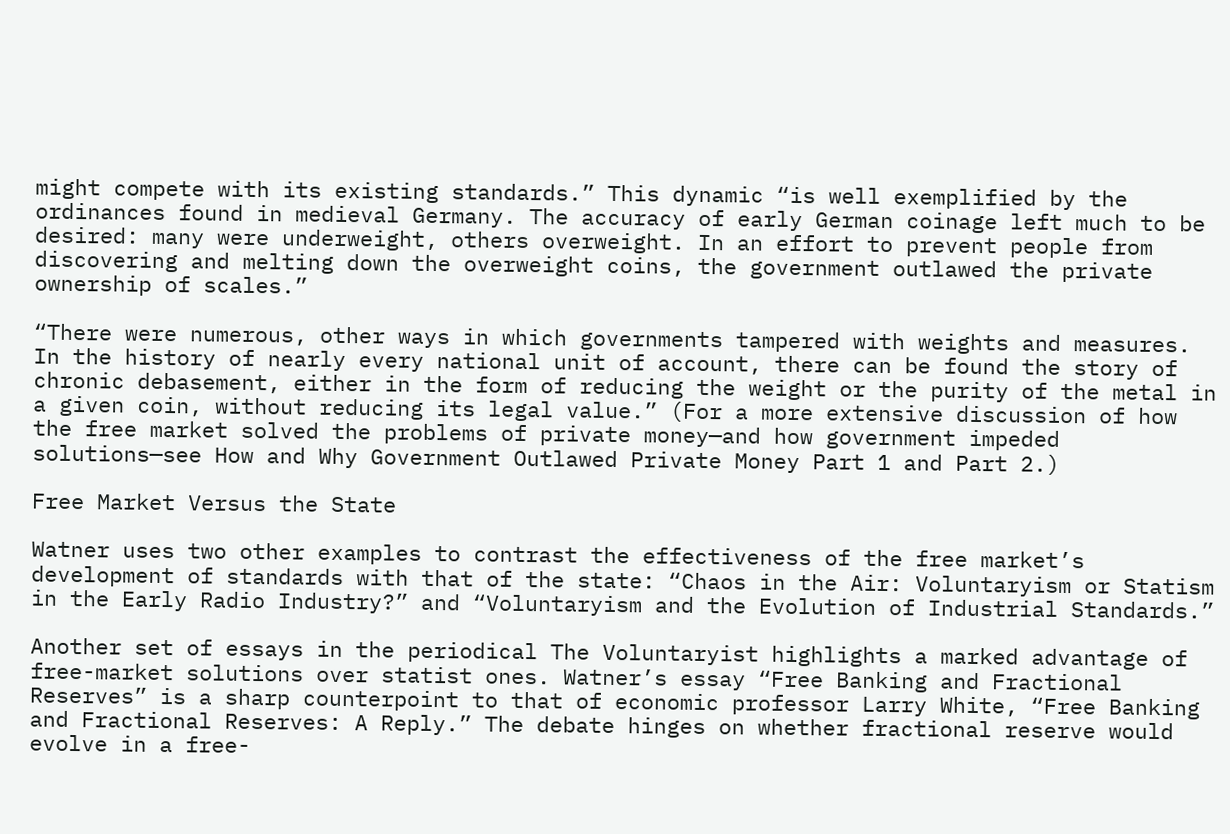might compete with its existing standards.” This dynamic “is well exemplified by the ordinances found in medieval Germany. The accuracy of early German coinage left much to be desired: many were underweight, others overweight. In an effort to prevent people from discovering and melting down the overweight coins, the government outlawed the private ownership of scales.”

“There were numerous, other ways in which governments tampered with weights and measures. In the history of nearly every national unit of account, there can be found the story of chronic debasement, either in the form of reducing the weight or the purity of the metal in a given coin, without reducing its legal value.” (For a more extensive discussion of how the free market solved the problems of private money—and how government impeded solutions—see How and Why Government Outlawed Private Money Part 1 and Part 2.)

Free Market Versus the State

Watner uses two other examples to contrast the effectiveness of the free market’s development of standards with that of the state: “Chaos in the Air: Voluntaryism or Statism in the Early Radio Industry?” and “Voluntaryism and the Evolution of Industrial Standards.”

Another set of essays in the periodical The Voluntaryist highlights a marked advantage of free-market solutions over statist ones. Watner’s essay “Free Banking and Fractional Reserves” is a sharp counterpoint to that of economic professor Larry White, “Free Banking and Fractional Reserves: A Reply.” The debate hinges on whether fractional reserve would evolve in a free-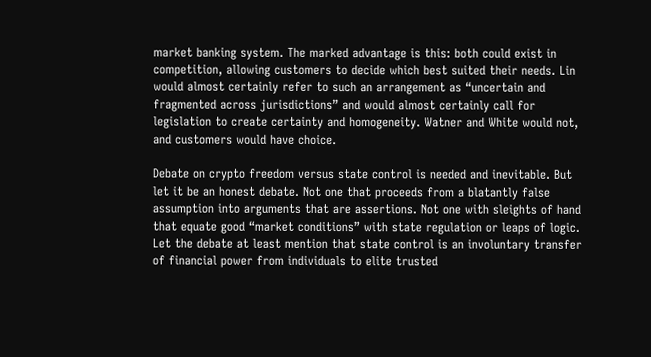market banking system. The marked advantage is this: both could exist in competition, allowing customers to decide which best suited their needs. Lin would almost certainly refer to such an arrangement as “uncertain and fragmented across jurisdictions” and would almost certainly call for legislation to create certainty and homogeneity. Watner and White would not, and customers would have choice.

Debate on crypto freedom versus state control is needed and inevitable. But let it be an honest debate. Not one that proceeds from a blatantly false assumption into arguments that are assertions. Not one with sleights of hand that equate good “market conditions” with state regulation or leaps of logic. Let the debate at least mention that state control is an involuntary transfer of financial power from individuals to elite trusted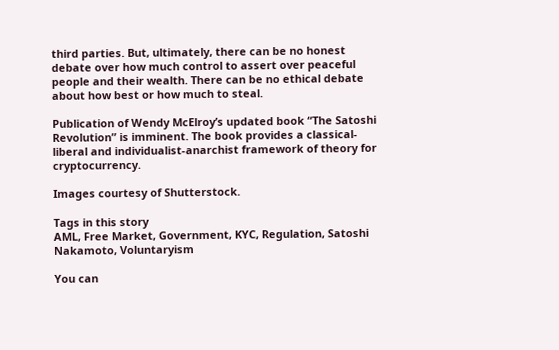third parties. But, ultimately, there can be no honest debate over how much control to assert over peaceful people and their wealth. There can be no ethical debate about how best or how much to steal.

Publication of Wendy McElroy’s updated book “The Satoshi Revolution” is imminent. The book provides a classical-liberal and individualist-anarchist framework of theory for cryptocurrency.

Images courtesy of Shutterstock.

Tags in this story
AML, Free Market, Government, KYC, Regulation, Satoshi Nakamoto, Voluntaryism

You can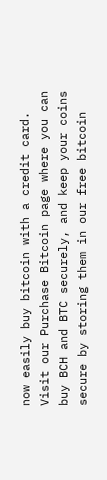now easily buy bitcoin with a credit card. Visit our Purchase Bitcoin page where you can buy BCH and BTC securely, and keep your coins secure by storing them in our free bitcoin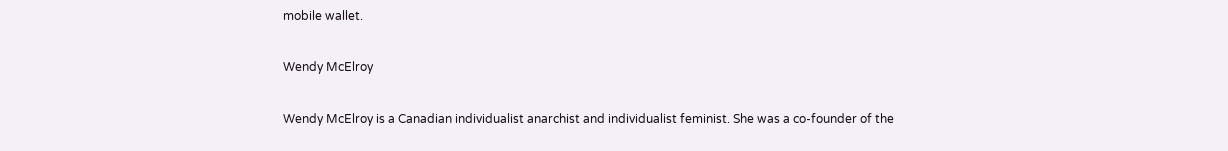mobile wallet.

Wendy McElroy

Wendy McElroy is a Canadian individualist anarchist and individualist feminist. She was a co-founder of the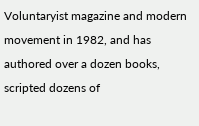Voluntaryist magazine and modern movement in 1982, and has authored over a dozen books, scripted dozens of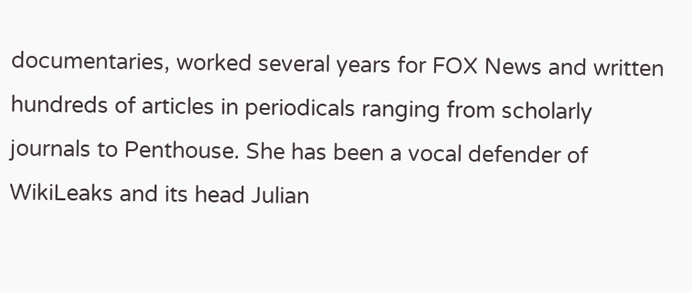documentaries, worked several years for FOX News and written hundreds of articles in periodicals ranging from scholarly journals to Penthouse. She has been a vocal defender of WikiLeaks and its head Julian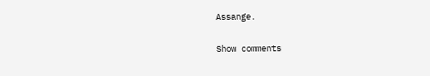Assange.

Show comments